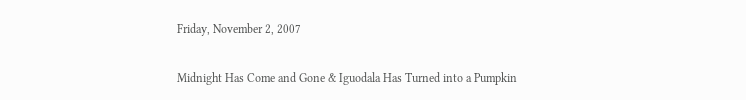Friday, November 2, 2007

Midnight Has Come and Gone & Iguodala Has Turned into a Pumpkin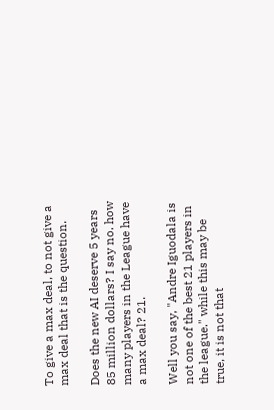To give a max deal, to not give a max deal that is the question.

Does the new AI deserve 5 years 85 million dollars? I say no. how many players in the League have a max deal? 21.

Well you say, "Andre Iguodala is not one of the best 21 players in the league." while this may be true, it is not that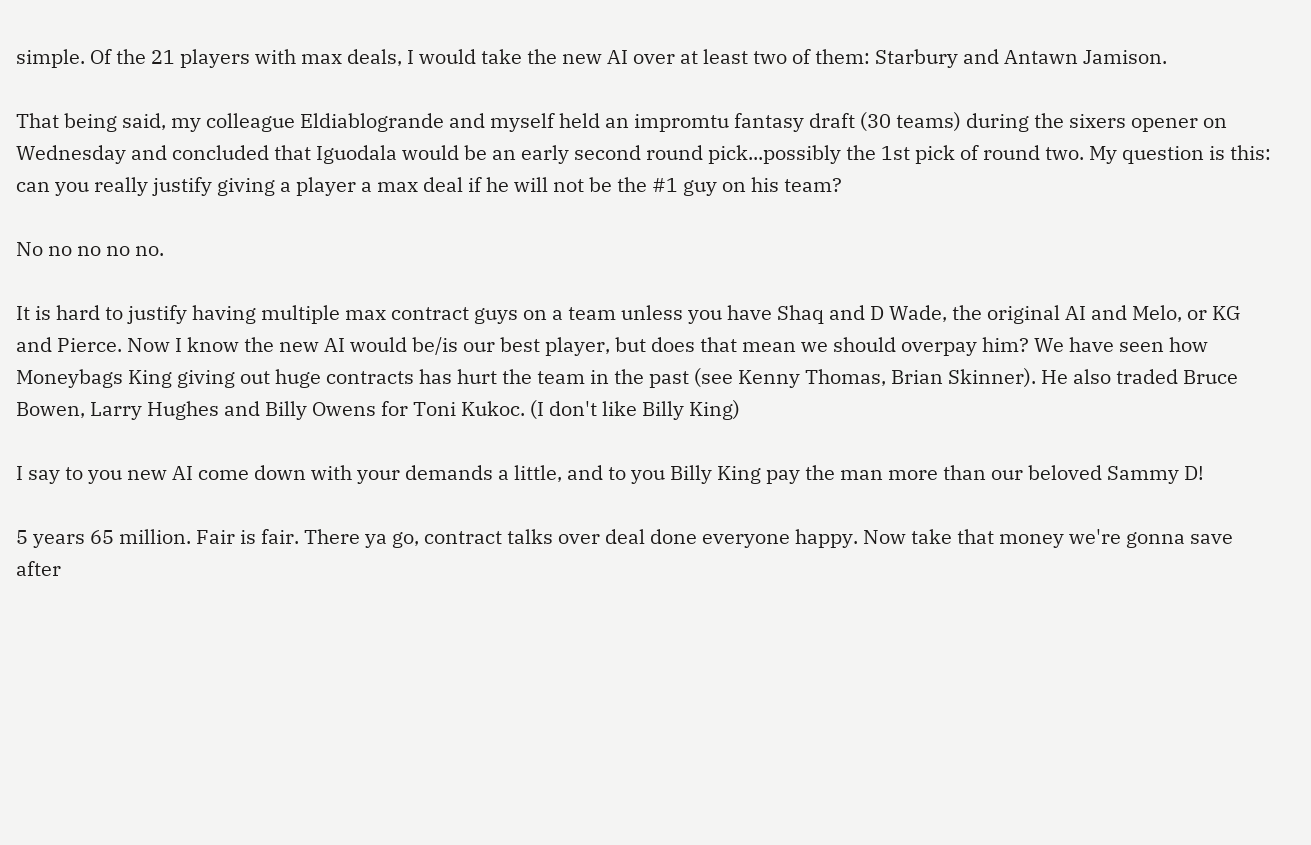simple. Of the 21 players with max deals, I would take the new AI over at least two of them: Starbury and Antawn Jamison.

That being said, my colleague Eldiablogrande and myself held an impromtu fantasy draft (30 teams) during the sixers opener on Wednesday and concluded that Iguodala would be an early second round pick...possibly the 1st pick of round two. My question is this: can you really justify giving a player a max deal if he will not be the #1 guy on his team?

No no no no no.

It is hard to justify having multiple max contract guys on a team unless you have Shaq and D Wade, the original AI and Melo, or KG and Pierce. Now I know the new AI would be/is our best player, but does that mean we should overpay him? We have seen how Moneybags King giving out huge contracts has hurt the team in the past (see Kenny Thomas, Brian Skinner). He also traded Bruce Bowen, Larry Hughes and Billy Owens for Toni Kukoc. (I don't like Billy King)

I say to you new AI come down with your demands a little, and to you Billy King pay the man more than our beloved Sammy D!

5 years 65 million. Fair is fair. There ya go, contract talks over deal done everyone happy. Now take that money we're gonna save after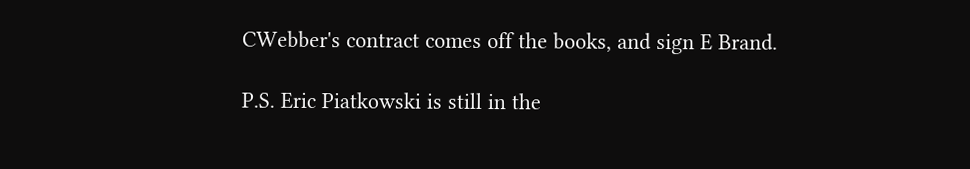CWebber's contract comes off the books, and sign E Brand.

P.S. Eric Piatkowski is still in the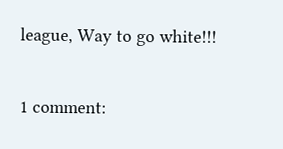league, Way to go white!!!

1 comment: